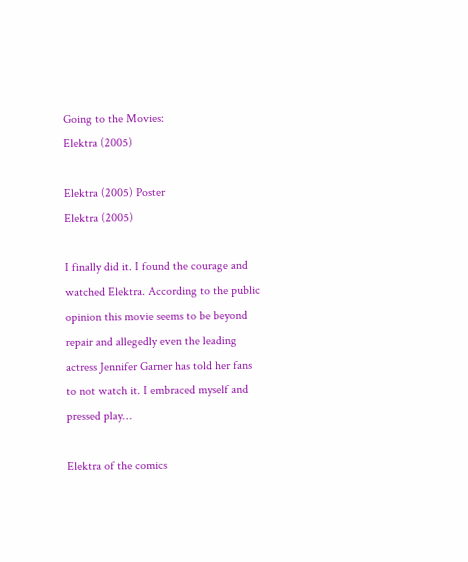Going to the Movies:
Elektra (2005)

Elektra (2005) Poster
Elektra (2005)

I finally did it. I found the courage and watched Elektra. According to the public opinion this movie seems to be beyond repair and allegedly even the leading actress Jennifer Garner has told her fans to not watch it. I embraced myself and pressed play…

Elektra of the comics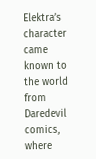Elektra’s character came known to the world from Daredevil comics, where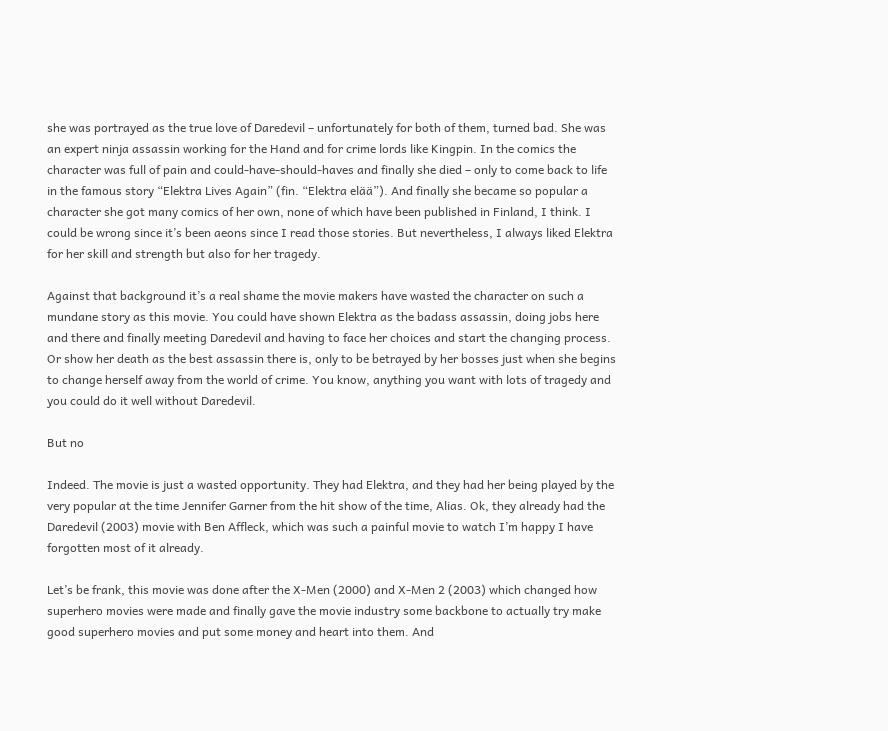she was portrayed as the true love of Daredevil – unfortunately for both of them, turned bad. She was an expert ninja assassin working for the Hand and for crime lords like Kingpin. In the comics the character was full of pain and could-have-should-haves and finally she died – only to come back to life in the famous story “Elektra Lives Again” (fin. “Elektra elää”). And finally she became so popular a character she got many comics of her own, none of which have been published in Finland, I think. I could be wrong since it’s been aeons since I read those stories. But nevertheless, I always liked Elektra for her skill and strength but also for her tragedy.

Against that background it’s a real shame the movie makers have wasted the character on such a mundane story as this movie. You could have shown Elektra as the badass assassin, doing jobs here and there and finally meeting Daredevil and having to face her choices and start the changing process. Or show her death as the best assassin there is, only to be betrayed by her bosses just when she begins to change herself away from the world of crime. You know, anything you want with lots of tragedy and you could do it well without Daredevil.

But no

Indeed. The movie is just a wasted opportunity. They had Elektra, and they had her being played by the very popular at the time Jennifer Garner from the hit show of the time, Alias. Ok, they already had the Daredevil (2003) movie with Ben Affleck, which was such a painful movie to watch I’m happy I have forgotten most of it already.

Let’s be frank, this movie was done after the X-Men (2000) and X-Men 2 (2003) which changed how superhero movies were made and finally gave the movie industry some backbone to actually try make good superhero movies and put some money and heart into them. And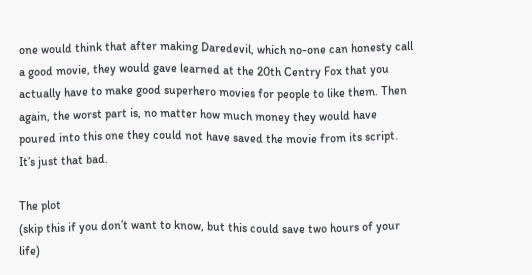one would think that after making Daredevil, which no-one can honesty call a good movie, they would gave learned at the 20th Centry Fox that you actually have to make good superhero movies for people to like them. Then again, the worst part is, no matter how much money they would have poured into this one they could not have saved the movie from its script. It’s just that bad.

The plot
(skip this if you don’t want to know, but this could save two hours of your life)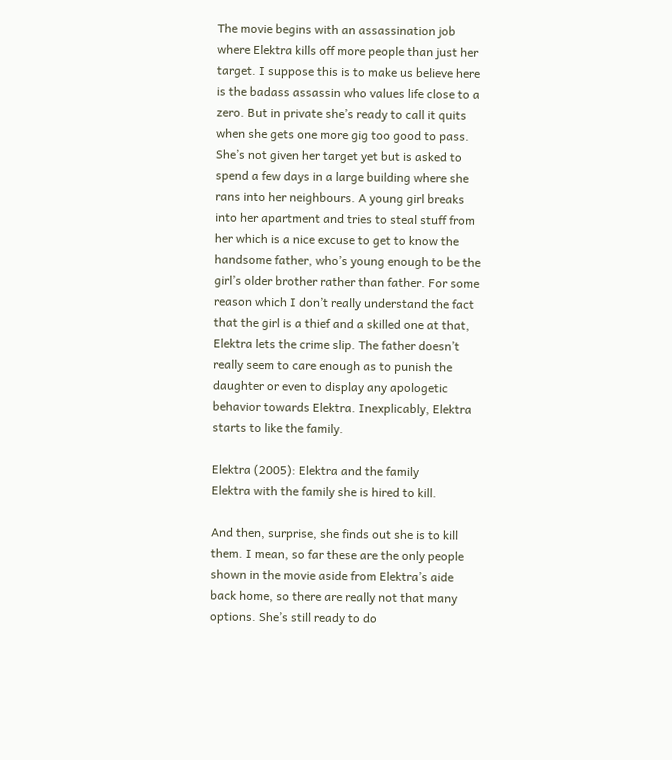The movie begins with an assassination job where Elektra kills off more people than just her target. I suppose this is to make us believe here is the badass assassin who values life close to a zero. But in private she’s ready to call it quits when she gets one more gig too good to pass. She’s not given her target yet but is asked to spend a few days in a large building where she rans into her neighbours. A young girl breaks into her apartment and tries to steal stuff from her which is a nice excuse to get to know the handsome father, who’s young enough to be the girl’s older brother rather than father. For some reason which I don’t really understand the fact that the girl is a thief and a skilled one at that, Elektra lets the crime slip. The father doesn’t really seem to care enough as to punish the daughter or even to display any apologetic behavior towards Elektra. Inexplicably, Elektra starts to like the family.

Elektra (2005): Elektra and the family
Elektra with the family she is hired to kill.

And then, surprise, she finds out she is to kill them. I mean, so far these are the only people shown in the movie aside from Elektra’s aide back home, so there are really not that many options. She’s still ready to do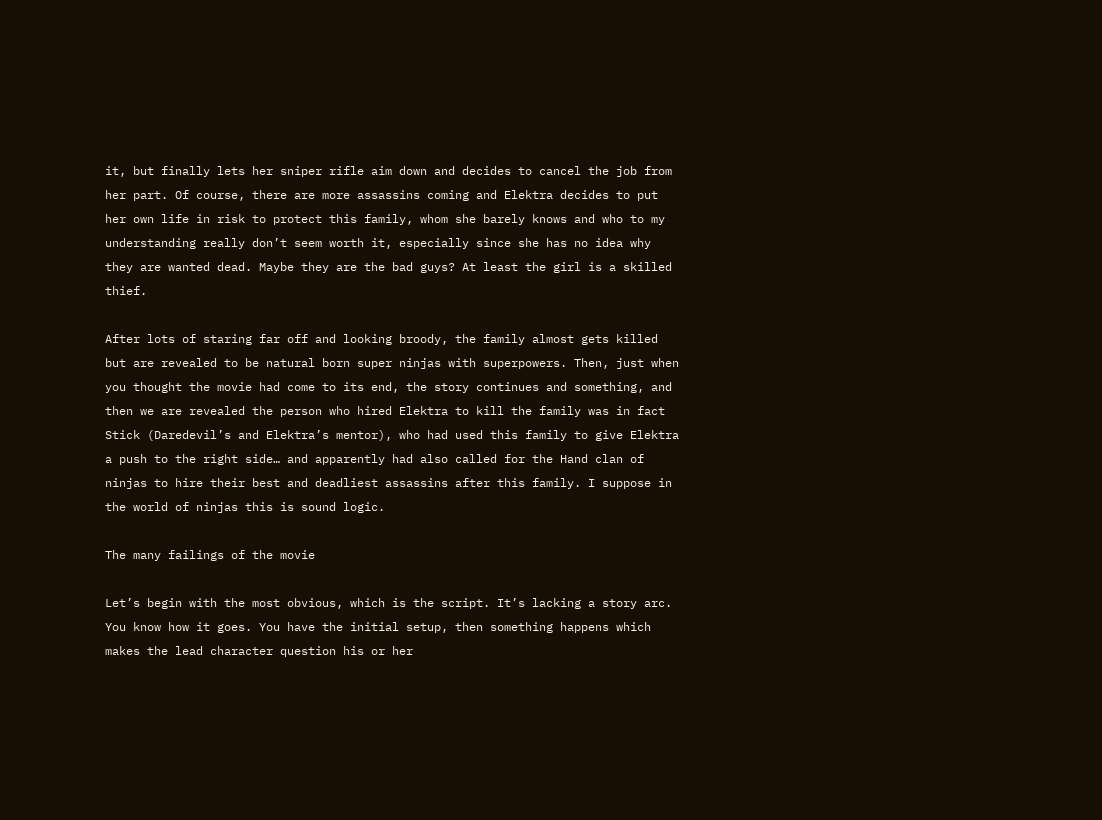it, but finally lets her sniper rifle aim down and decides to cancel the job from her part. Of course, there are more assassins coming and Elektra decides to put her own life in risk to protect this family, whom she barely knows and who to my understanding really don’t seem worth it, especially since she has no idea why they are wanted dead. Maybe they are the bad guys? At least the girl is a skilled thief.

After lots of staring far off and looking broody, the family almost gets killed but are revealed to be natural born super ninjas with superpowers. Then, just when you thought the movie had come to its end, the story continues and something, and then we are revealed the person who hired Elektra to kill the family was in fact Stick (Daredevil’s and Elektra’s mentor), who had used this family to give Elektra a push to the right side… and apparently had also called for the Hand clan of ninjas to hire their best and deadliest assassins after this family. I suppose in the world of ninjas this is sound logic.

The many failings of the movie

Let’s begin with the most obvious, which is the script. It’s lacking a story arc. You know how it goes. You have the initial setup, then something happens which makes the lead character question his or her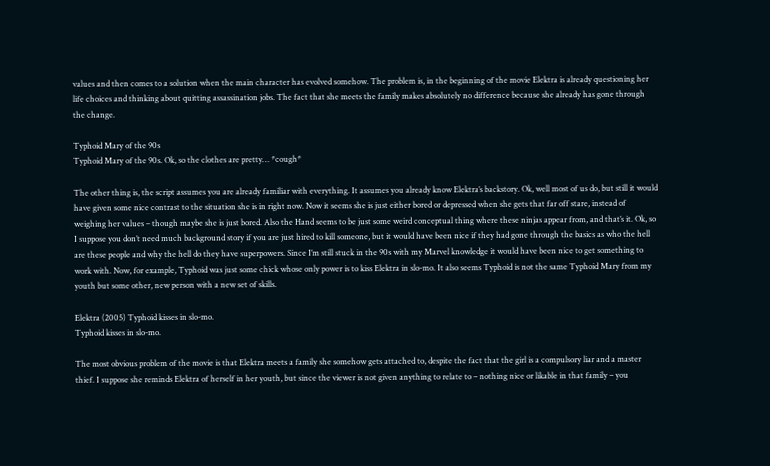values and then comes to a solution when the main character has evolved somehow. The problem is, in the beginning of the movie Elektra is already questioning her life choices and thinking about quitting assassination jobs. The fact that she meets the family makes absolutely no difference because she already has gone through the change.

Typhoid Mary of the 90s
Typhoid Mary of the 90s. Ok, so the clothes are pretty… *cough*

The other thing is, the script assumes you are already familiar with everything. It assumes you already know Elektra’s backstory. Ok, well most of us do, but still it would have given some nice contrast to the situation she is in right now. Now it seems she is just either bored or depressed when she gets that far off stare, instead of weighing her values – though maybe she is just bored. Also the Hand seems to be just some weird conceptual thing where these ninjas appear from, and that’s it. Ok, so I suppose you don’t need much background story if you are just hired to kill someone, but it would have been nice if they had gone through the basics as who the hell are these people and why the hell do they have superpowers. Since I’m still stuck in the 90s with my Marvel knowledge it would have been nice to get something to work with. Now, for example, Typhoid was just some chick whose only power is to kiss Elektra in slo-mo. It also seems Typhoid is not the same Typhoid Mary from my youth but some other, new person with a new set of skills.

Elektra (2005) Typhoid kisses in slo-mo.
Typhoid kisses in slo-mo.

The most obvious problem of the movie is that Elektra meets a family she somehow gets attached to, despite the fact that the girl is a compulsory liar and a master thief. I suppose she reminds Elektra of herself in her youth, but since the viewer is not given anything to relate to – nothing nice or likable in that family – you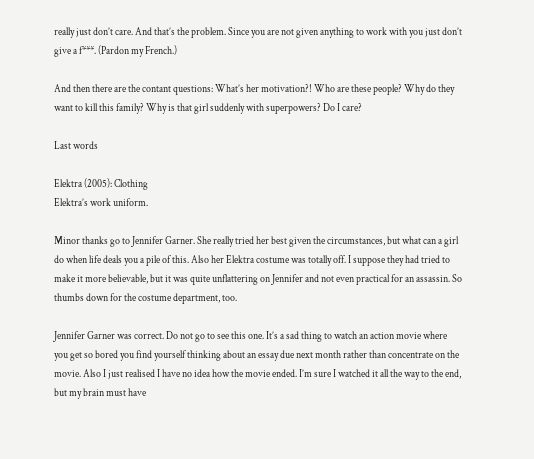really just don’t care. And that’s the problem. Since you are not given anything to work with you just don’t give a f***. (Pardon my French.)

And then there are the contant questions: What’s her motivation?! Who are these people? Why do they want to kill this family? Why is that girl suddenly with superpowers? Do I care?

Last words

Elektra (2005): Clothing
Elektra’s work uniform.

Minor thanks go to Jennifer Garner. She really tried her best given the circumstances, but what can a girl do when life deals you a pile of this. Also her Elektra costume was totally off. I suppose they had tried to make it more believable, but it was quite unflattering on Jennifer and not even practical for an assassin. So thumbs down for the costume department, too.

Jennifer Garner was correct. Do not go to see this one. It’s a sad thing to watch an action movie where you get so bored you find yourself thinking about an essay due next month rather than concentrate on the movie. Also I just realised I have no idea how the movie ended. I’m sure I watched it all the way to the end, but my brain must have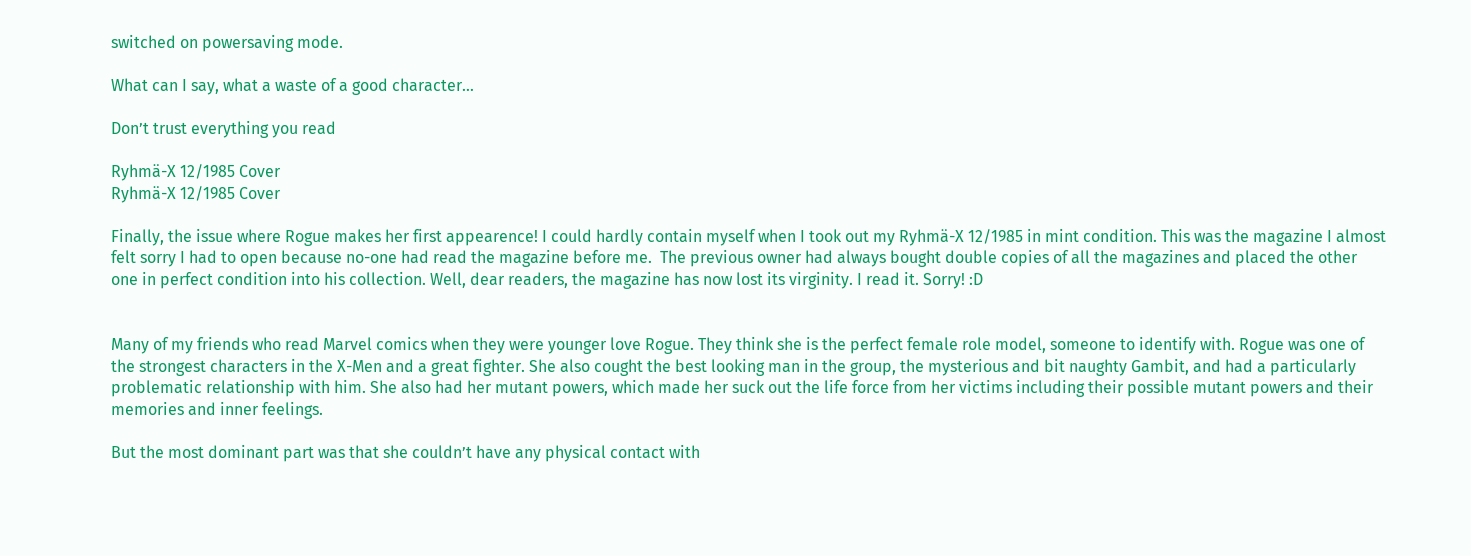switched on powersaving mode.

What can I say, what a waste of a good character…

Don’t trust everything you read

Ryhmä-X 12/1985 Cover
Ryhmä-X 12/1985 Cover

Finally, the issue where Rogue makes her first appearence! I could hardly contain myself when I took out my Ryhmä-X 12/1985 in mint condition. This was the magazine I almost felt sorry I had to open because no-one had read the magazine before me.  The previous owner had always bought double copies of all the magazines and placed the other one in perfect condition into his collection. Well, dear readers, the magazine has now lost its virginity. I read it. Sorry! :D


Many of my friends who read Marvel comics when they were younger love Rogue. They think she is the perfect female role model, someone to identify with. Rogue was one of the strongest characters in the X-Men and a great fighter. She also cought the best looking man in the group, the mysterious and bit naughty Gambit, and had a particularly problematic relationship with him. She also had her mutant powers, which made her suck out the life force from her victims including their possible mutant powers and their memories and inner feelings.

But the most dominant part was that she couldn’t have any physical contact with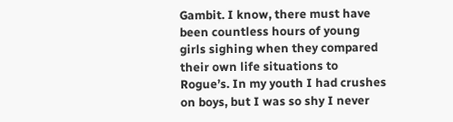Gambit. I know, there must have been countless hours of young girls sighing when they compared their own life situations to Rogue’s. In my youth I had crushes on boys, but I was so shy I never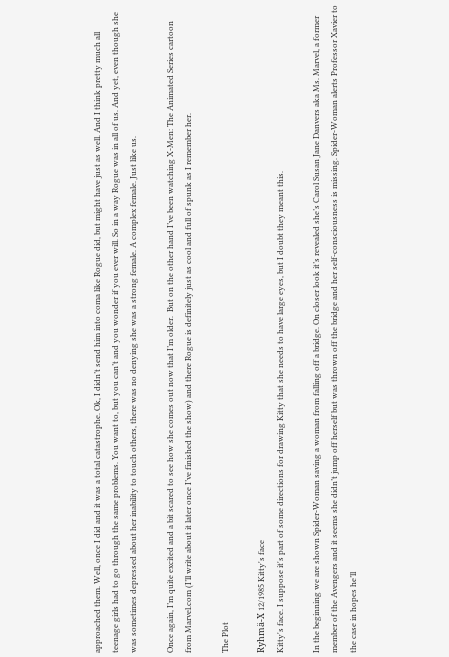approached them. Well, once I did and it was a total catastrophe. Ok, I didn’t send him into coma like Rogue did, but might have just as well. And I think pretty much all teenage girls had to go through the same problems. You want to, but you can’t and you wonder if you ever will. So in a way Rogue was in all of us. And yet, even though she was sometimes depressed about her inability to touch others, there was no denying she was a strong female. A complex female. Just like us.

Once again, I’m quite excited and a bit scared to see how she comes out now that I’m older.  But on the other hand I’ve been watching X-Men: The Animated Series cartoon from Marvel.com (I’ll write about it later once I’ve finished the show) and there Rogue is definitely just as cool and full of spunk as I remember her.

The Plot

Ryhmä-X 12/1985 Kitty's face
Kitty's face. I suppose it's part of some directions for drawing Kitty that she needs to have large eyes, but I doubt they meant this.

In the beginning we are shown Spider-Woman saving a woman from falling off a bridge. On closer look it’s revealed she’s Carol Susan Jane Danvers aka Ms. Marvel, a former member of the Avengers and it seems she didn’t jump off herself but was thrown off the bridge and her self-consciousness is missing. Spider-Woman alerts Professor Xavier to the case in hopes he’ll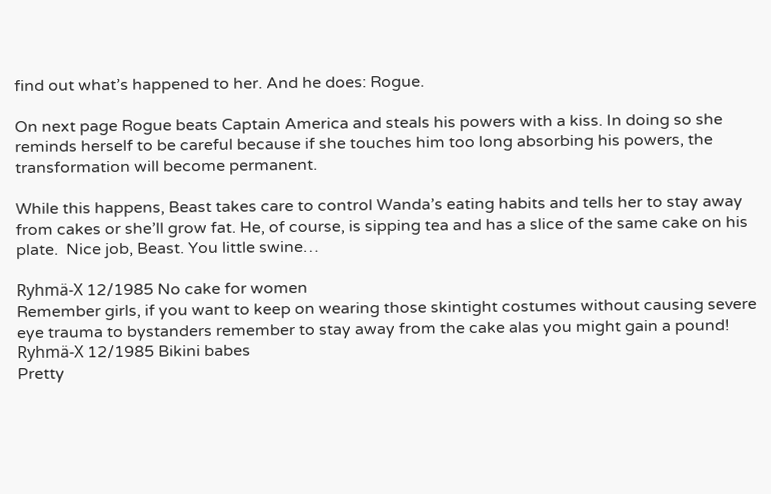find out what’s happened to her. And he does: Rogue.

On next page Rogue beats Captain America and steals his powers with a kiss. In doing so she reminds herself to be careful because if she touches him too long absorbing his powers, the transformation will become permanent.

While this happens, Beast takes care to control Wanda’s eating habits and tells her to stay away from cakes or she’ll grow fat. He, of course, is sipping tea and has a slice of the same cake on his plate.  Nice job, Beast. You little swine…

Ryhmä-X 12/1985 No cake for women
Remember girls, if you want to keep on wearing those skintight costumes without causing severe eye trauma to bystanders remember to stay away from the cake alas you might gain a pound!
Ryhmä-X 12/1985 Bikini babes
Pretty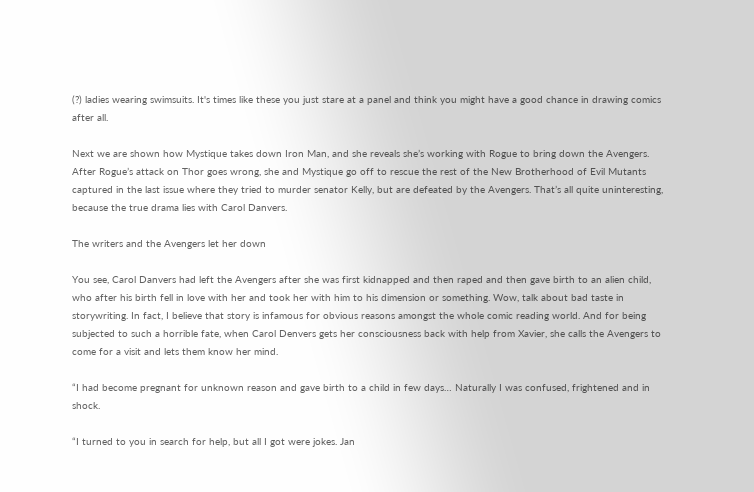(?) ladies wearing swimsuits. It's times like these you just stare at a panel and think you might have a good chance in drawing comics after all.

Next we are shown how Mystique takes down Iron Man, and she reveals she’s working with Rogue to bring down the Avengers. After Rogue’s attack on Thor goes wrong, she and Mystique go off to rescue the rest of the New Brotherhood of Evil Mutants captured in the last issue where they tried to murder senator Kelly, but are defeated by the Avengers. That’s all quite uninteresting, because the true drama lies with Carol Danvers.

The writers and the Avengers let her down

You see, Carol Danvers had left the Avengers after she was first kidnapped and then raped and then gave birth to an alien child, who after his birth fell in love with her and took her with him to his dimension or something. Wow, talk about bad taste in storywriting. In fact, I believe that story is infamous for obvious reasons amongst the whole comic reading world. And for being subjected to such a horrible fate, when Carol Denvers gets her consciousness back with help from Xavier, she calls the Avengers to come for a visit and lets them know her mind.

“I had become pregnant for unknown reason and gave birth to a child in few days… Naturally I was confused, frightened and in shock.

“I turned to you in search for help, but all I got were jokes. Jan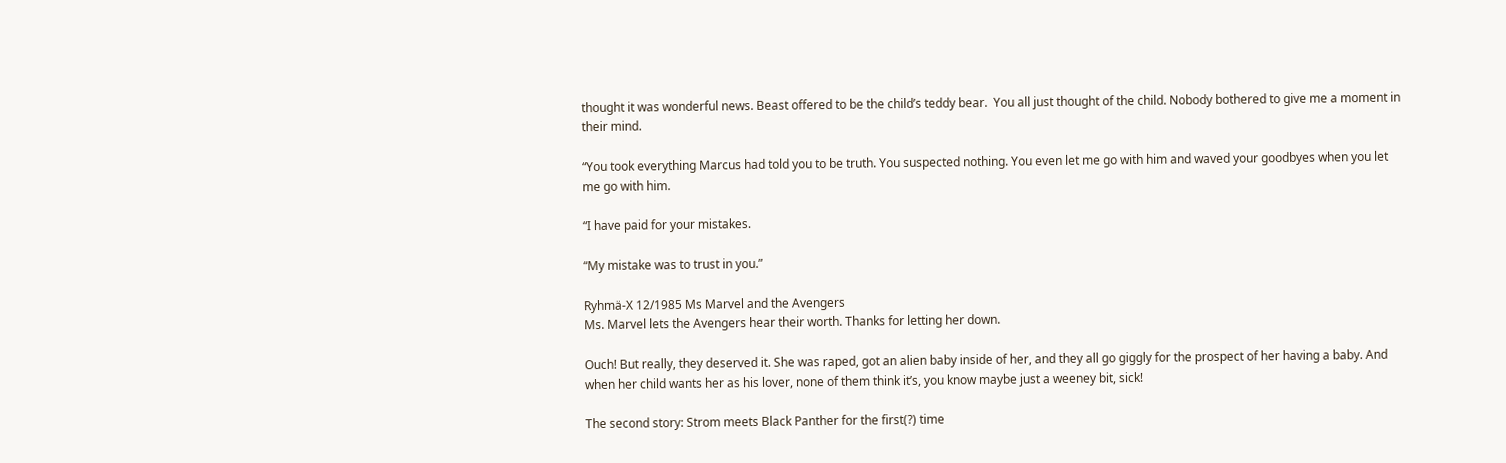thought it was wonderful news. Beast offered to be the child’s teddy bear.  You all just thought of the child. Nobody bothered to give me a moment in their mind.

“You took everything Marcus had told you to be truth. You suspected nothing. You even let me go with him and waved your goodbyes when you let me go with him.

“I have paid for your mistakes.

“My mistake was to trust in you.”

Ryhmä-X 12/1985 Ms Marvel and the Avengers
Ms. Marvel lets the Avengers hear their worth. Thanks for letting her down.

Ouch! But really, they deserved it. She was raped, got an alien baby inside of her, and they all go giggly for the prospect of her having a baby. And when her child wants her as his lover, none of them think it’s, you know maybe just a weeney bit, sick!

The second story: Strom meets Black Panther for the first(?) time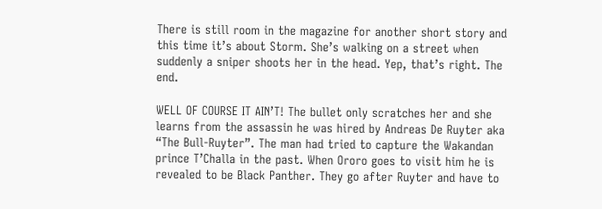There is still room in the magazine for another short story and this time it’s about Storm. She’s walking on a street when suddenly a sniper shoots her in the head. Yep, that’s right. The end.

WELL OF COURSE IT AIN’T! The bullet only scratches her and she learns from the assassin he was hired by Andreas De Ruyter aka “The Bull-Ruyter”. The man had tried to capture the Wakandan prince T’Challa in the past. When Ororo goes to visit him he is revealed to be Black Panther. They go after Ruyter and have to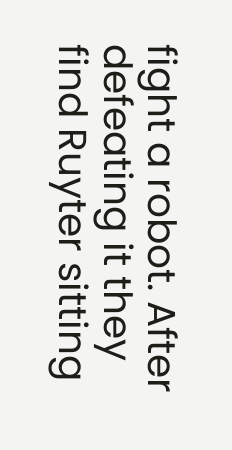fight a robot. After defeating it they find Ruyter sitting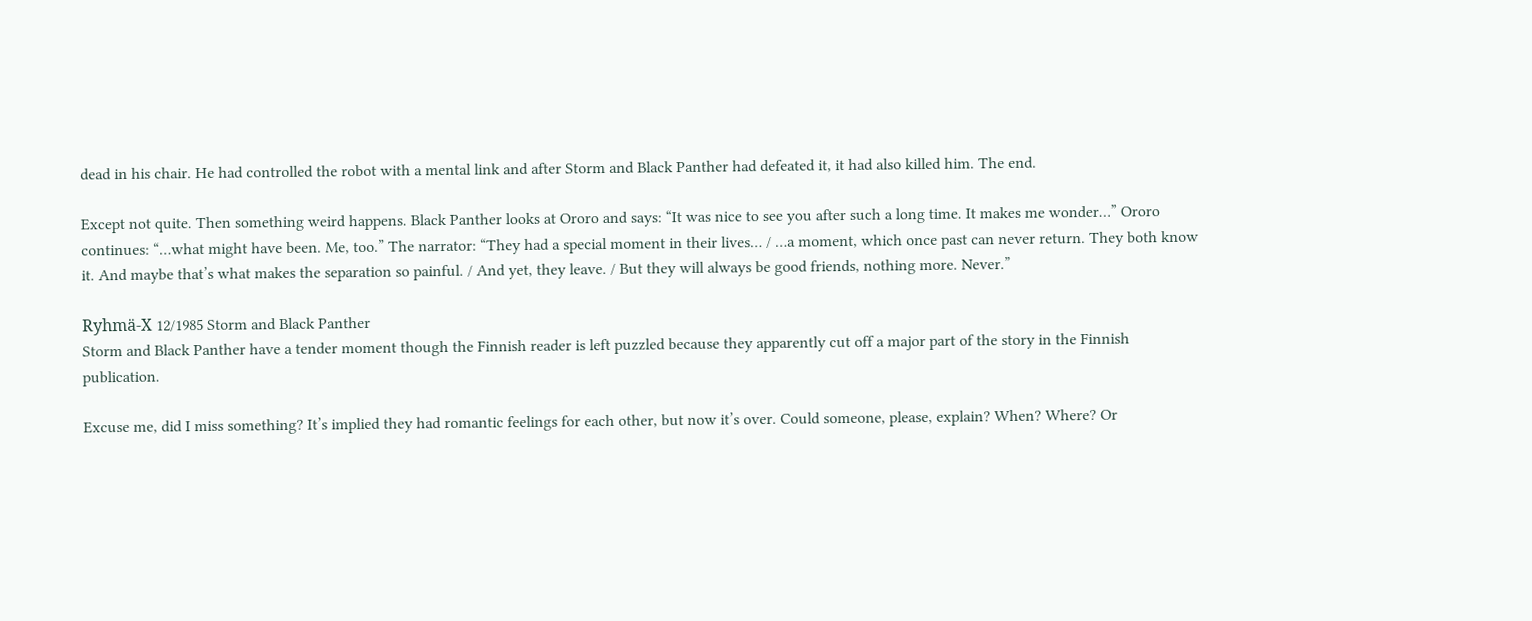dead in his chair. He had controlled the robot with a mental link and after Storm and Black Panther had defeated it, it had also killed him. The end.

Except not quite. Then something weird happens. Black Panther looks at Ororo and says: “It was nice to see you after such a long time. It makes me wonder…” Ororo continues: “…what might have been. Me, too.” The narrator: “They had a special moment in their lives… / …a moment, which once past can never return. They both know it. And maybe that’s what makes the separation so painful. / And yet, they leave. / But they will always be good friends, nothing more. Never.”

Ryhmä-X 12/1985 Storm and Black Panther
Storm and Black Panther have a tender moment though the Finnish reader is left puzzled because they apparently cut off a major part of the story in the Finnish publication.

Excuse me, did I miss something? It’s implied they had romantic feelings for each other, but now it’s over. Could someone, please, explain? When? Where? Or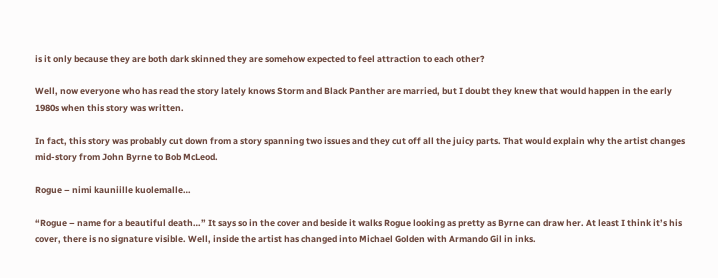is it only because they are both dark skinned they are somehow expected to feel attraction to each other?

Well, now everyone who has read the story lately knows Storm and Black Panther are married, but I doubt they knew that would happen in the early 1980s when this story was written.

In fact, this story was probably cut down from a story spanning two issues and they cut off all the juicy parts. That would explain why the artist changes mid-story from John Byrne to Bob McLeod.

Rogue – nimi kauniille kuolemalle…

“Rogue – name for a beautiful death…” It says so in the cover and beside it walks Rogue looking as pretty as Byrne can draw her. At least I think it’s his cover, there is no signature visible. Well, inside the artist has changed into Michael Golden with Armando Gil in inks.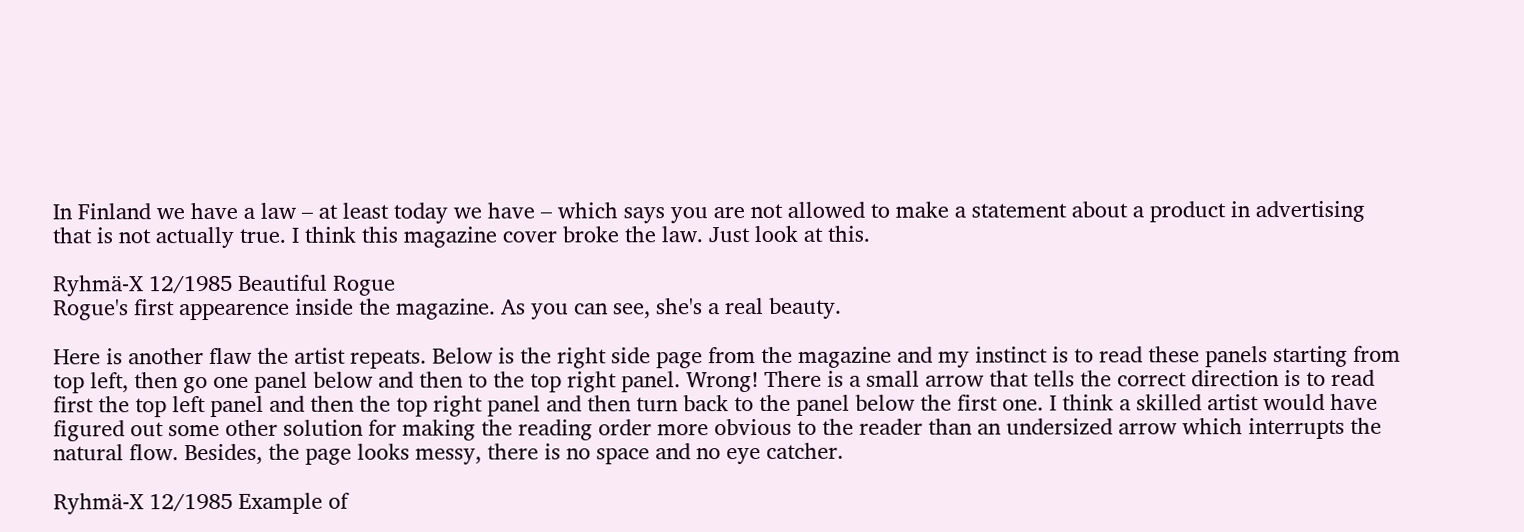In Finland we have a law – at least today we have – which says you are not allowed to make a statement about a product in advertising that is not actually true. I think this magazine cover broke the law. Just look at this.

Ryhmä-X 12/1985 Beautiful Rogue
Rogue's first appearence inside the magazine. As you can see, she's a real beauty.

Here is another flaw the artist repeats. Below is the right side page from the magazine and my instinct is to read these panels starting from top left, then go one panel below and then to the top right panel. Wrong! There is a small arrow that tells the correct direction is to read first the top left panel and then the top right panel and then turn back to the panel below the first one. I think a skilled artist would have figured out some other solution for making the reading order more obvious to the reader than an undersized arrow which interrupts the natural flow. Besides, the page looks messy, there is no space and no eye catcher.

Ryhmä-X 12/1985 Example of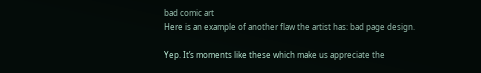bad comic art
Here is an example of another flaw the artist has: bad page design.

Yep. It’s moments like these which make us appreciate the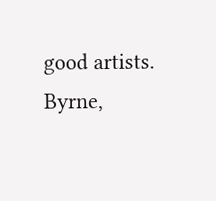good artists.  Byrne,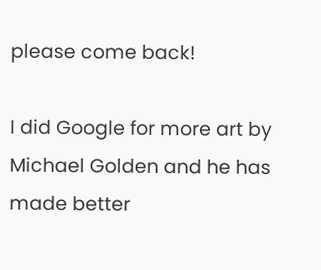please come back!

I did Google for more art by Michael Golden and he has made better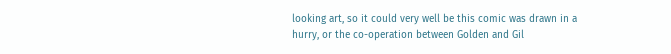looking art, so it could very well be this comic was drawn in a hurry, or the co-operation between Golden and Gil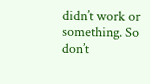didn’t work or something. So don’t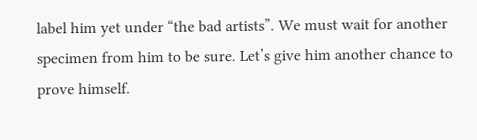label him yet under “the bad artists”. We must wait for another specimen from him to be sure. Let’s give him another chance to prove himself.